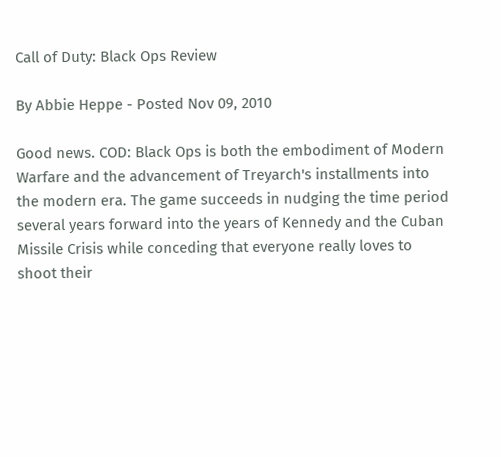Call of Duty: Black Ops Review

By Abbie Heppe - Posted Nov 09, 2010

Good news. COD: Black Ops is both the embodiment of Modern Warfare and the advancement of Treyarch's installments into the modern era. The game succeeds in nudging the time period several years forward into the years of Kennedy and the Cuban Missile Crisis while conceding that everyone really loves to shoot their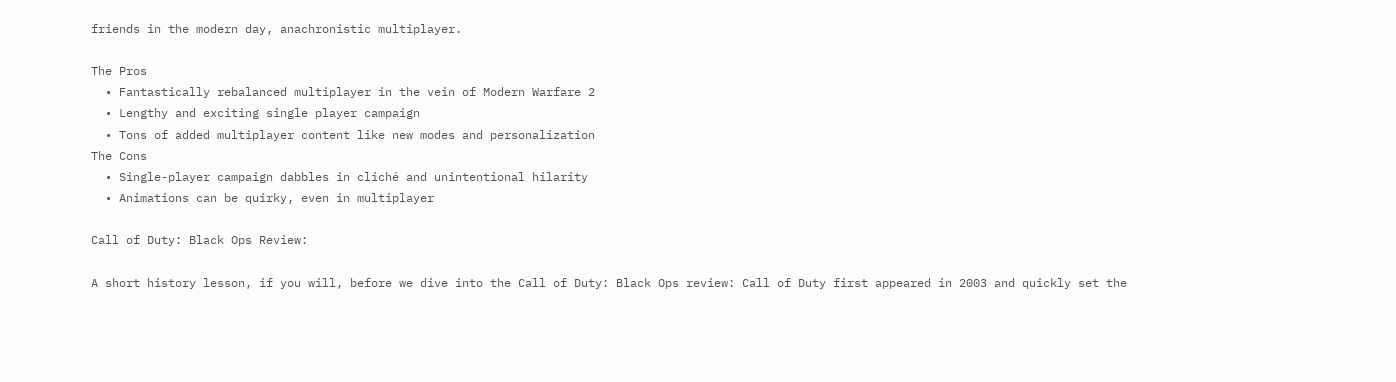friends in the modern day, anachronistic multiplayer.

The Pros
  • Fantastically rebalanced multiplayer in the vein of Modern Warfare 2
  • Lengthy and exciting single player campaign
  • Tons of added multiplayer content like new modes and personalization
The Cons
  • Single-player campaign dabbles in cliché and unintentional hilarity
  • Animations can be quirky, even in multiplayer

Call of Duty: Black Ops Review:

A short history lesson, if you will, before we dive into the Call of Duty: Black Ops review: Call of Duty first appeared in 2003 and quickly set the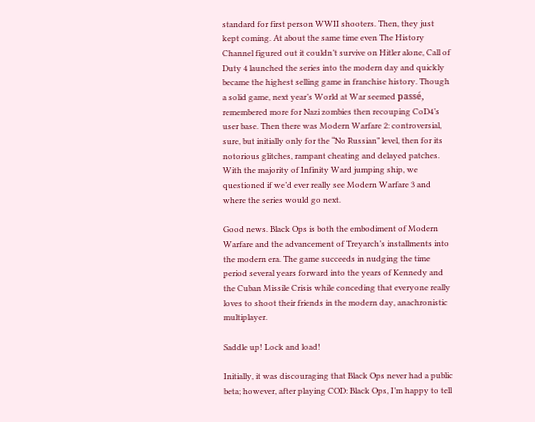standard for first person WWII shooters. Then, they just kept coming. At about the same time even The History Channel figured out it couldn’t survive on Hitler alone, Call of Duty 4 launched the series into the modern day and quickly became the highest selling game in franchise history. Though a solid game, next year’s World at War seemed passé, remembered more for Nazi zombies then recouping CoD4’s user base. Then there was Modern Warfare 2: controversial, sure, but initially only for the “No Russian” level, then for its notorious glitches, rampant cheating and delayed patches. With the majority of Infinity Ward jumping ship, we questioned if we’d ever really see Modern Warfare 3 and where the series would go next.

Good news. Black Ops is both the embodiment of Modern Warfare and the advancement of Treyarch’s installments into the modern era. The game succeeds in nudging the time period several years forward into the years of Kennedy and the Cuban Missile Crisis while conceding that everyone really loves to shoot their friends in the modern day, anachronistic multiplayer.

Saddle up! Lock and load!

Initially, it was discouraging that Black Ops never had a public beta; however, after playing COD: Black Ops, I’m happy to tell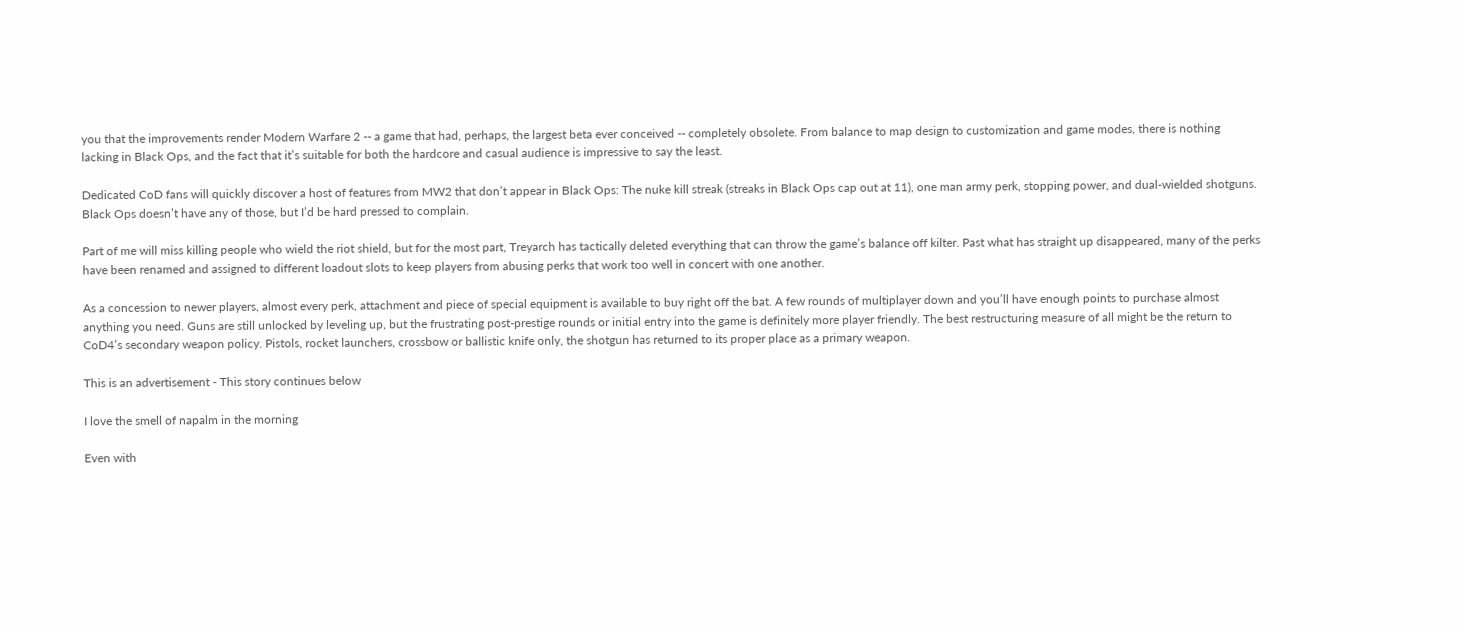you that the improvements render Modern Warfare 2 -- a game that had, perhaps, the largest beta ever conceived -- completely obsolete. From balance to map design to customization and game modes, there is nothing lacking in Black Ops, and the fact that it’s suitable for both the hardcore and casual audience is impressive to say the least.

Dedicated CoD fans will quickly discover a host of features from MW2 that don’t appear in Black Ops: The nuke kill streak (streaks in Black Ops cap out at 11), one man army perk, stopping power, and dual-wielded shotguns. Black Ops doesn’t have any of those, but I’d be hard pressed to complain.

Part of me will miss killing people who wield the riot shield, but for the most part, Treyarch has tactically deleted everything that can throw the game’s balance off kilter. Past what has straight up disappeared, many of the perks have been renamed and assigned to different loadout slots to keep players from abusing perks that work too well in concert with one another.

As a concession to newer players, almost every perk, attachment and piece of special equipment is available to buy right off the bat. A few rounds of multiplayer down and you’ll have enough points to purchase almost anything you need. Guns are still unlocked by leveling up, but the frustrating post-prestige rounds or initial entry into the game is definitely more player friendly. The best restructuring measure of all might be the return to CoD4’s secondary weapon policy. Pistols, rocket launchers, crossbow or ballistic knife only, the shotgun has returned to its proper place as a primary weapon.

This is an advertisement - This story continues below

I love the smell of napalm in the morning

Even with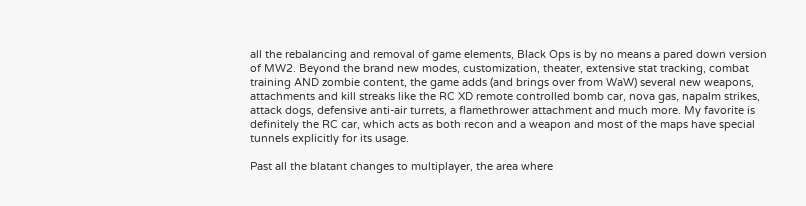all the rebalancing and removal of game elements, Black Ops is by no means a pared down version of MW2. Beyond the brand new modes, customization, theater, extensive stat tracking, combat training AND zombie content, the game adds (and brings over from WaW) several new weapons, attachments and kill streaks like the RC XD remote controlled bomb car, nova gas, napalm strikes, attack dogs, defensive anti-air turrets, a flamethrower attachment and much more. My favorite is definitely the RC car, which acts as both recon and a weapon and most of the maps have special tunnels explicitly for its usage.

Past all the blatant changes to multiplayer, the area where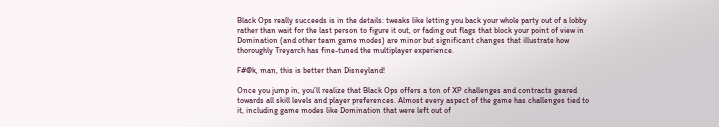Black Ops really succeeds is in the details: tweaks like letting you back your whole party out of a lobby rather than wait for the last person to figure it out, or fading out flags that block your point of view in Domination (and other team game modes) are minor but significant changes that illustrate how thoroughly Treyarch has fine-tuned the multiplayer experience.

F#@k, man, this is better than Disneyland!

Once you jump in, you’ll realize that Black Ops offers a ton of XP challenges and contracts geared towards all skill levels and player preferences. Almost every aspect of the game has challenges tied to it, including game modes like Domination that were left out of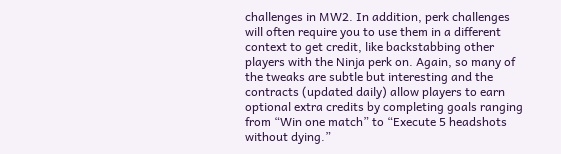challenges in MW2. In addition, perk challenges will often require you to use them in a different context to get credit, like backstabbing other players with the Ninja perk on. Again, so many of the tweaks are subtle but interesting and the contracts (updated daily) allow players to earn optional extra credits by completing goals ranging from “Win one match” to “Execute 5 headshots without dying.”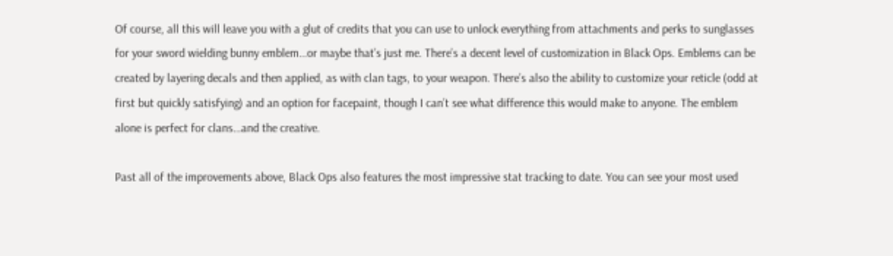Of course, all this will leave you with a glut of credits that you can use to unlock everything from attachments and perks to sunglasses for your sword wielding bunny emblem…or maybe that’s just me. There’s a decent level of customization in Black Ops. Emblems can be created by layering decals and then applied, as with clan tags, to your weapon. There’s also the ability to customize your reticle (odd at first but quickly satisfying) and an option for facepaint, though I can’t see what difference this would make to anyone. The emblem alone is perfect for clans…and the creative.

Past all of the improvements above, Black Ops also features the most impressive stat tracking to date. You can see your most used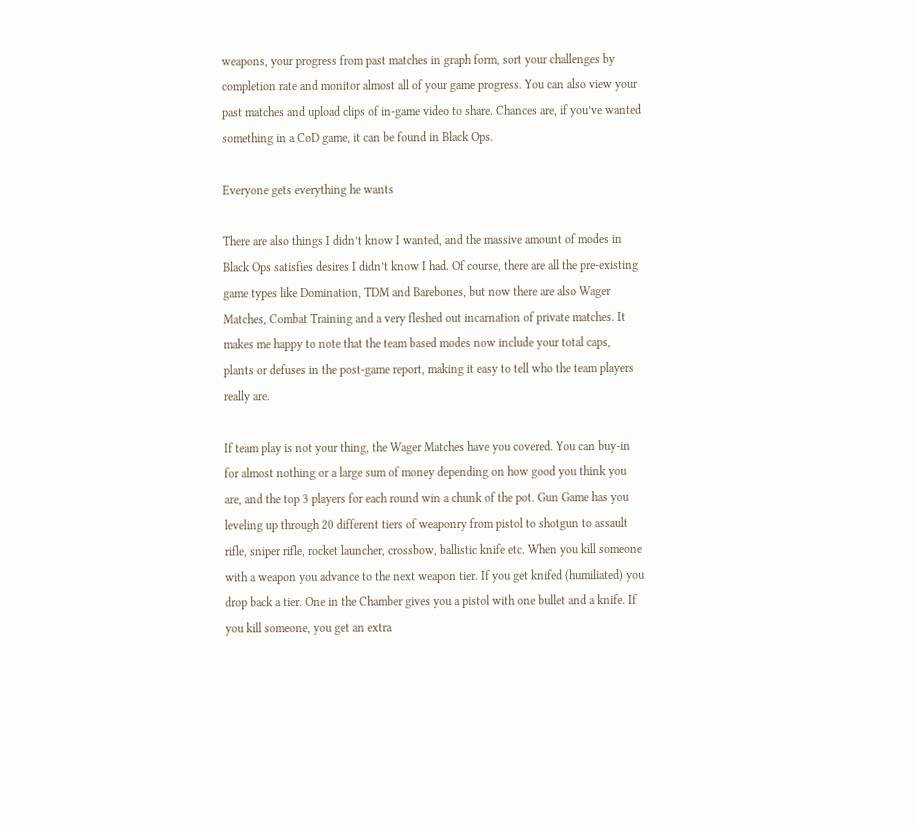weapons, your progress from past matches in graph form, sort your challenges by completion rate and monitor almost all of your game progress. You can also view your past matches and upload clips of in-game video to share. Chances are, if you’ve wanted something in a CoD game, it can be found in Black Ops.

Everyone gets everything he wants

There are also things I didn’t know I wanted, and the massive amount of modes in Black Ops satisfies desires I didn’t know I had. Of course, there are all the pre-existing game types like Domination, TDM and Barebones, but now there are also Wager Matches, Combat Training and a very fleshed out incarnation of private matches. It makes me happy to note that the team based modes now include your total caps, plants or defuses in the post-game report, making it easy to tell who the team players really are.

If team play is not your thing, the Wager Matches have you covered. You can buy-in for almost nothing or a large sum of money depending on how good you think you are, and the top 3 players for each round win a chunk of the pot. Gun Game has you leveling up through 20 different tiers of weaponry from pistol to shotgun to assault rifle, sniper rifle, rocket launcher, crossbow, ballistic knife etc. When you kill someone with a weapon you advance to the next weapon tier. If you get knifed (humiliated) you drop back a tier. One in the Chamber gives you a pistol with one bullet and a knife. If you kill someone, you get an extra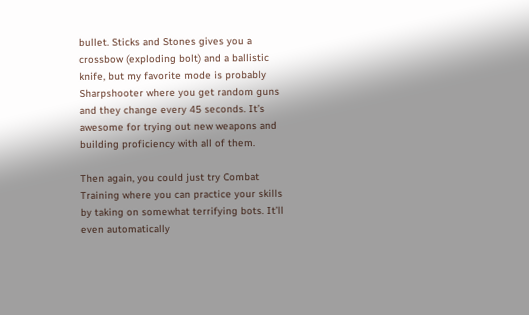bullet. Sticks and Stones gives you a crossbow (exploding bolt) and a ballistic knife, but my favorite mode is probably Sharpshooter where you get random guns and they change every 45 seconds. It’s awesome for trying out new weapons and building proficiency with all of them.

Then again, you could just try Combat Training where you can practice your skills by taking on somewhat terrifying bots. It’ll even automatically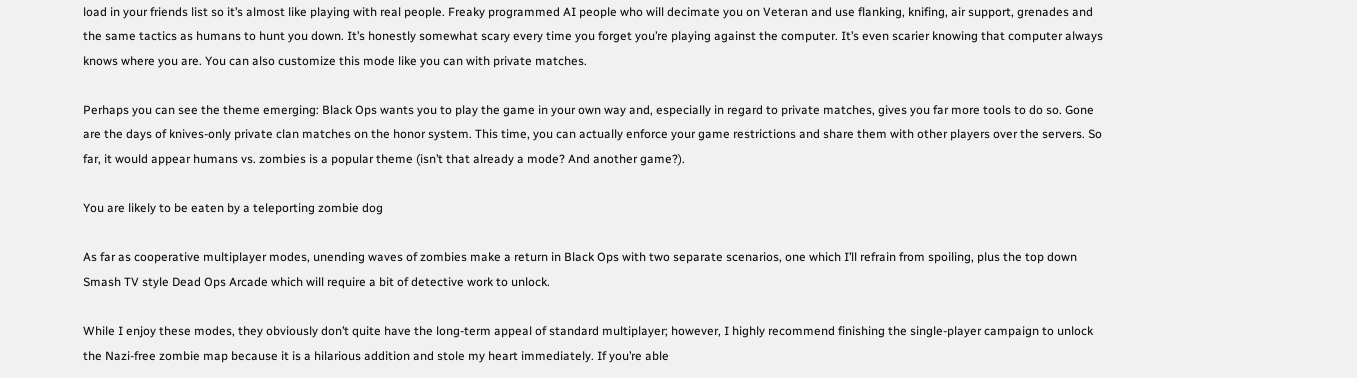load in your friends list so it’s almost like playing with real people. Freaky programmed AI people who will decimate you on Veteran and use flanking, knifing, air support, grenades and the same tactics as humans to hunt you down. It’s honestly somewhat scary every time you forget you’re playing against the computer. It’s even scarier knowing that computer always knows where you are. You can also customize this mode like you can with private matches.

Perhaps you can see the theme emerging: Black Ops wants you to play the game in your own way and, especially in regard to private matches, gives you far more tools to do so. Gone are the days of knives-only private clan matches on the honor system. This time, you can actually enforce your game restrictions and share them with other players over the servers. So far, it would appear humans vs. zombies is a popular theme (isn’t that already a mode? And another game?).

You are likely to be eaten by a teleporting zombie dog

As far as cooperative multiplayer modes, unending waves of zombies make a return in Black Ops with two separate scenarios, one which I’ll refrain from spoiling, plus the top down Smash TV style Dead Ops Arcade which will require a bit of detective work to unlock.

While I enjoy these modes, they obviously don’t quite have the long-term appeal of standard multiplayer; however, I highly recommend finishing the single-player campaign to unlock the Nazi-free zombie map because it is a hilarious addition and stole my heart immediately. If you’re able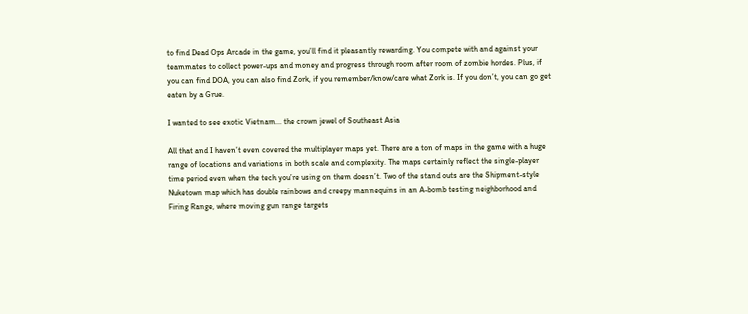to find Dead Ops Arcade in the game, you’ll find it pleasantly rewarding. You compete with and against your teammates to collect power-ups and money and progress through room after room of zombie hordes. Plus, if you can find DOA, you can also find Zork, if you remember/know/care what Zork is. If you don’t, you can go get eaten by a Grue.

I wanted to see exotic Vietnam... the crown jewel of Southeast Asia

All that and I haven’t even covered the multiplayer maps yet. There are a ton of maps in the game with a huge range of locations and variations in both scale and complexity. The maps certainly reflect the single-player time period even when the tech you’re using on them doesn’t. Two of the stand outs are the Shipment-style Nuketown map which has double rainbows and creepy mannequins in an A-bomb testing neighborhood and Firing Range, where moving gun range targets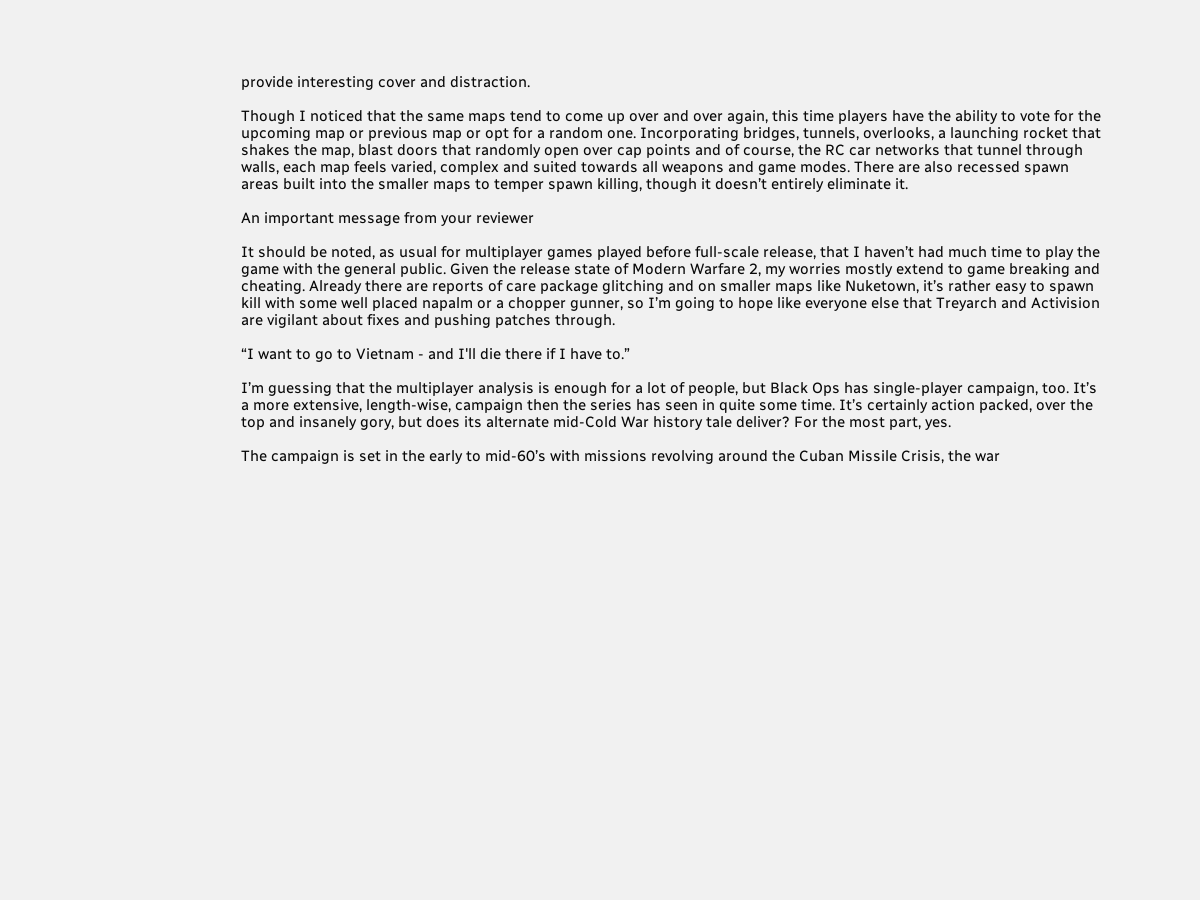provide interesting cover and distraction.

Though I noticed that the same maps tend to come up over and over again, this time players have the ability to vote for the upcoming map or previous map or opt for a random one. Incorporating bridges, tunnels, overlooks, a launching rocket that shakes the map, blast doors that randomly open over cap points and of course, the RC car networks that tunnel through walls, each map feels varied, complex and suited towards all weapons and game modes. There are also recessed spawn areas built into the smaller maps to temper spawn killing, though it doesn’t entirely eliminate it.

An important message from your reviewer

It should be noted, as usual for multiplayer games played before full-scale release, that I haven’t had much time to play the game with the general public. Given the release state of Modern Warfare 2, my worries mostly extend to game breaking and cheating. Already there are reports of care package glitching and on smaller maps like Nuketown, it’s rather easy to spawn kill with some well placed napalm or a chopper gunner, so I’m going to hope like everyone else that Treyarch and Activision are vigilant about fixes and pushing patches through.

“I want to go to Vietnam - and I'll die there if I have to.”

I’m guessing that the multiplayer analysis is enough for a lot of people, but Black Ops has single-player campaign, too. It’s a more extensive, length-wise, campaign then the series has seen in quite some time. It’s certainly action packed, over the top and insanely gory, but does its alternate mid-Cold War history tale deliver? For the most part, yes.

The campaign is set in the early to mid-60’s with missions revolving around the Cuban Missile Crisis, the war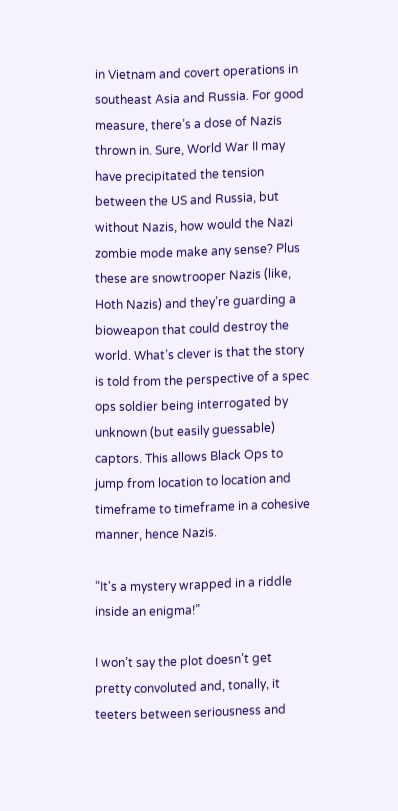in Vietnam and covert operations in southeast Asia and Russia. For good measure, there’s a dose of Nazis thrown in. Sure, World War II may have precipitated the tension between the US and Russia, but without Nazis, how would the Nazi zombie mode make any sense? Plus these are snowtrooper Nazis (like, Hoth Nazis) and they’re guarding a bioweapon that could destroy the world. What’s clever is that the story is told from the perspective of a spec ops soldier being interrogated by unknown (but easily guessable) captors. This allows Black Ops to jump from location to location and timeframe to timeframe in a cohesive manner, hence Nazis.

“It's a mystery wrapped in a riddle inside an enigma!”

I won’t say the plot doesn’t get pretty convoluted and, tonally, it teeters between seriousness and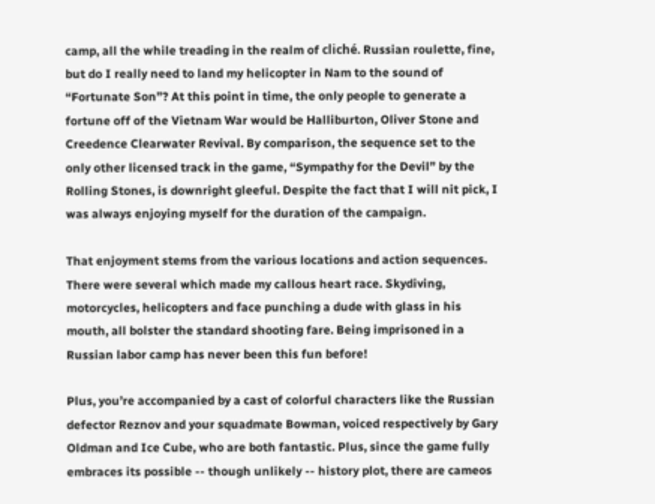camp, all the while treading in the realm of cliché. Russian roulette, fine, but do I really need to land my helicopter in Nam to the sound of “Fortunate Son”? At this point in time, the only people to generate a fortune off of the Vietnam War would be Halliburton, Oliver Stone and Creedence Clearwater Revival. By comparison, the sequence set to the only other licensed track in the game, “Sympathy for the Devil” by the Rolling Stones, is downright gleeful. Despite the fact that I will nit pick, I was always enjoying myself for the duration of the campaign.

That enjoyment stems from the various locations and action sequences. There were several which made my callous heart race. Skydiving, motorcycles, helicopters and face punching a dude with glass in his mouth, all bolster the standard shooting fare. Being imprisoned in a Russian labor camp has never been this fun before!

Plus, you’re accompanied by a cast of colorful characters like the Russian defector Reznov and your squadmate Bowman, voiced respectively by Gary Oldman and Ice Cube, who are both fantastic. Plus, since the game fully embraces its possible -- though unlikely -- history plot, there are cameos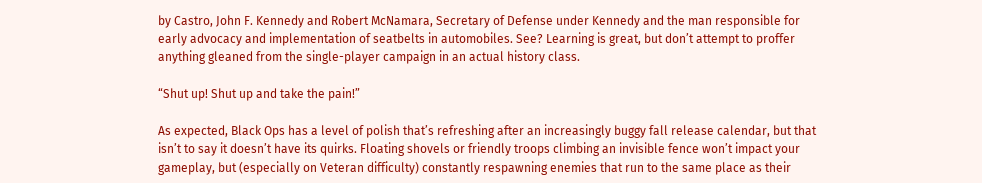by Castro, John F. Kennedy and Robert McNamara, Secretary of Defense under Kennedy and the man responsible for early advocacy and implementation of seatbelts in automobiles. See? Learning is great, but don’t attempt to proffer anything gleaned from the single-player campaign in an actual history class.

“Shut up! Shut up and take the pain!”

As expected, Black Ops has a level of polish that’s refreshing after an increasingly buggy fall release calendar, but that isn’t to say it doesn’t have its quirks. Floating shovels or friendly troops climbing an invisible fence won’t impact your gameplay, but (especially on Veteran difficulty) constantly respawning enemies that run to the same place as their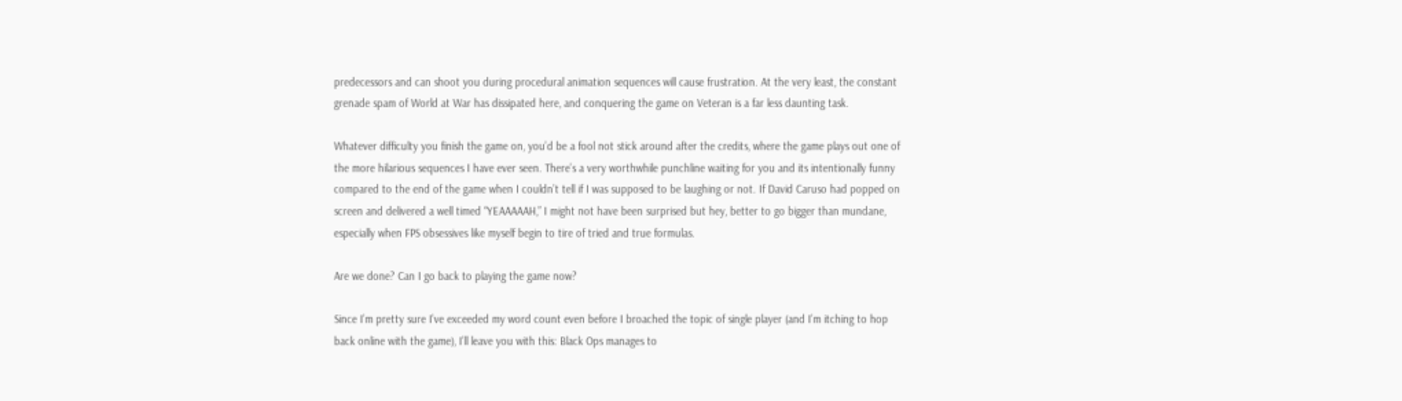predecessors and can shoot you during procedural animation sequences will cause frustration. At the very least, the constant grenade spam of World at War has dissipated here, and conquering the game on Veteran is a far less daunting task.

Whatever difficulty you finish the game on, you’d be a fool not stick around after the credits, where the game plays out one of the more hilarious sequences I have ever seen. There’s a very worthwhile punchline waiting for you and its intentionally funny compared to the end of the game when I couldn’t tell if I was supposed to be laughing or not. If David Caruso had popped on screen and delivered a well timed “YEAAAAAH,” I might not have been surprised but hey, better to go bigger than mundane, especially when FPS obsessives like myself begin to tire of tried and true formulas.

Are we done? Can I go back to playing the game now?

Since I’m pretty sure I’ve exceeded my word count even before I broached the topic of single player (and I’m itching to hop back online with the game), I’ll leave you with this: Black Ops manages to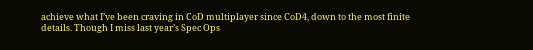achieve what I’ve been craving in CoD multiplayer since CoD4, down to the most finite details. Though I miss last year’s Spec Ops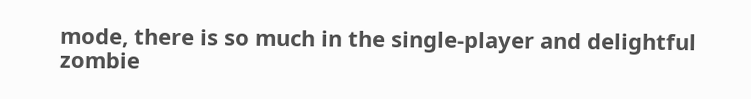mode, there is so much in the single-player and delightful zombie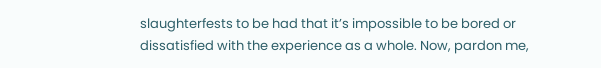slaughterfests to be had that it’s impossible to be bored or dissatisfied with the experience as a whole. Now, pardon me,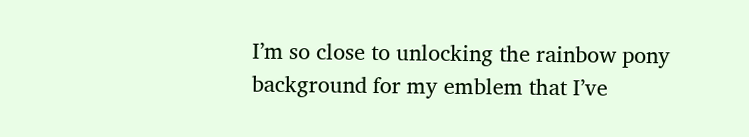I’m so close to unlocking the rainbow pony background for my emblem that I’ve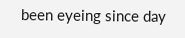been eyeing since day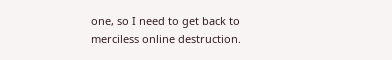one, so I need to get back to merciless online destruction.